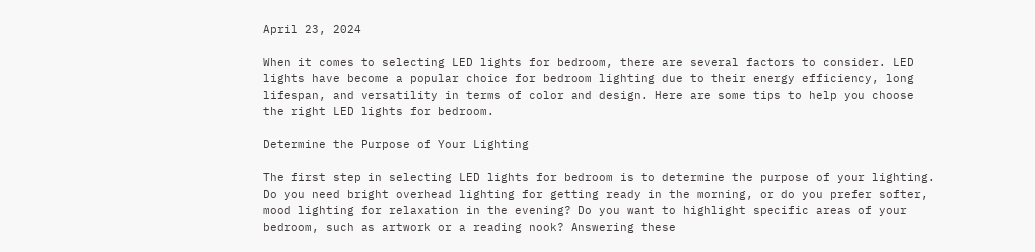April 23, 2024

When it comes to selecting LED lights for bedroom, there are several factors to consider. LED lights have become a popular choice for bedroom lighting due to their energy efficiency, long lifespan, and versatility in terms of color and design. Here are some tips to help you choose the right LED lights for bedroom.

Determine the Purpose of Your Lighting

The first step in selecting LED lights for bedroom is to determine the purpose of your lighting. Do you need bright overhead lighting for getting ready in the morning, or do you prefer softer, mood lighting for relaxation in the evening? Do you want to highlight specific areas of your bedroom, such as artwork or a reading nook? Answering these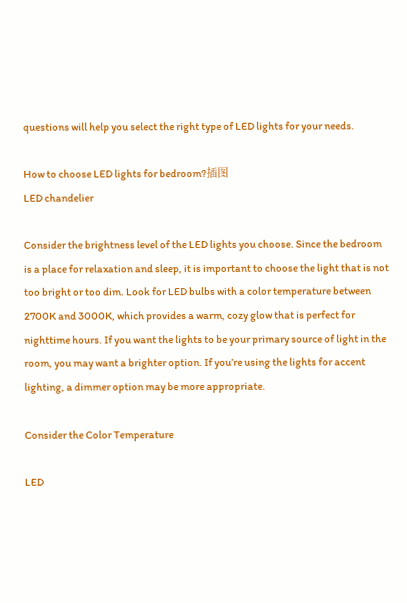questions will help you select the right type of LED lights for your needs.

How to choose LED lights for bedroom?插图
LED chandelier

Consider the brightness level of the LED lights you choose. Since the bedroom is a place for relaxation and sleep, it is important to choose the light that is not too bright or too dim. Look for LED bulbs with a color temperature between 2700K and 3000K, which provides a warm, cozy glow that is perfect for nighttime hours. If you want the lights to be your primary source of light in the room, you may want a brighter option. If you’re using the lights for accent lighting, a dimmer option may be more appropriate.

Consider the Color Temperature

LED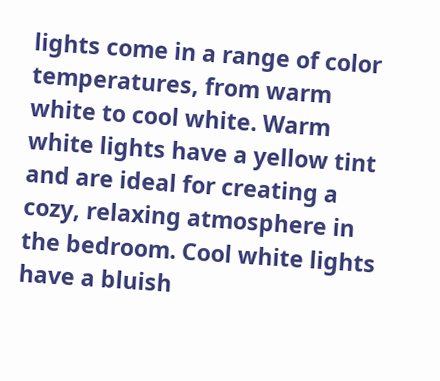lights come in a range of color temperatures, from warm white to cool white. Warm white lights have a yellow tint and are ideal for creating a cozy, relaxing atmosphere in the bedroom. Cool white lights have a bluish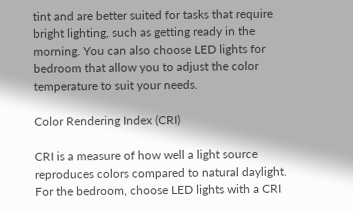tint and are better suited for tasks that require bright lighting, such as getting ready in the morning. You can also choose LED lights for bedroom that allow you to adjust the color temperature to suit your needs.

Color Rendering Index (CRI)

CRI is a measure of how well a light source reproduces colors compared to natural daylight. For the bedroom, choose LED lights with a CRI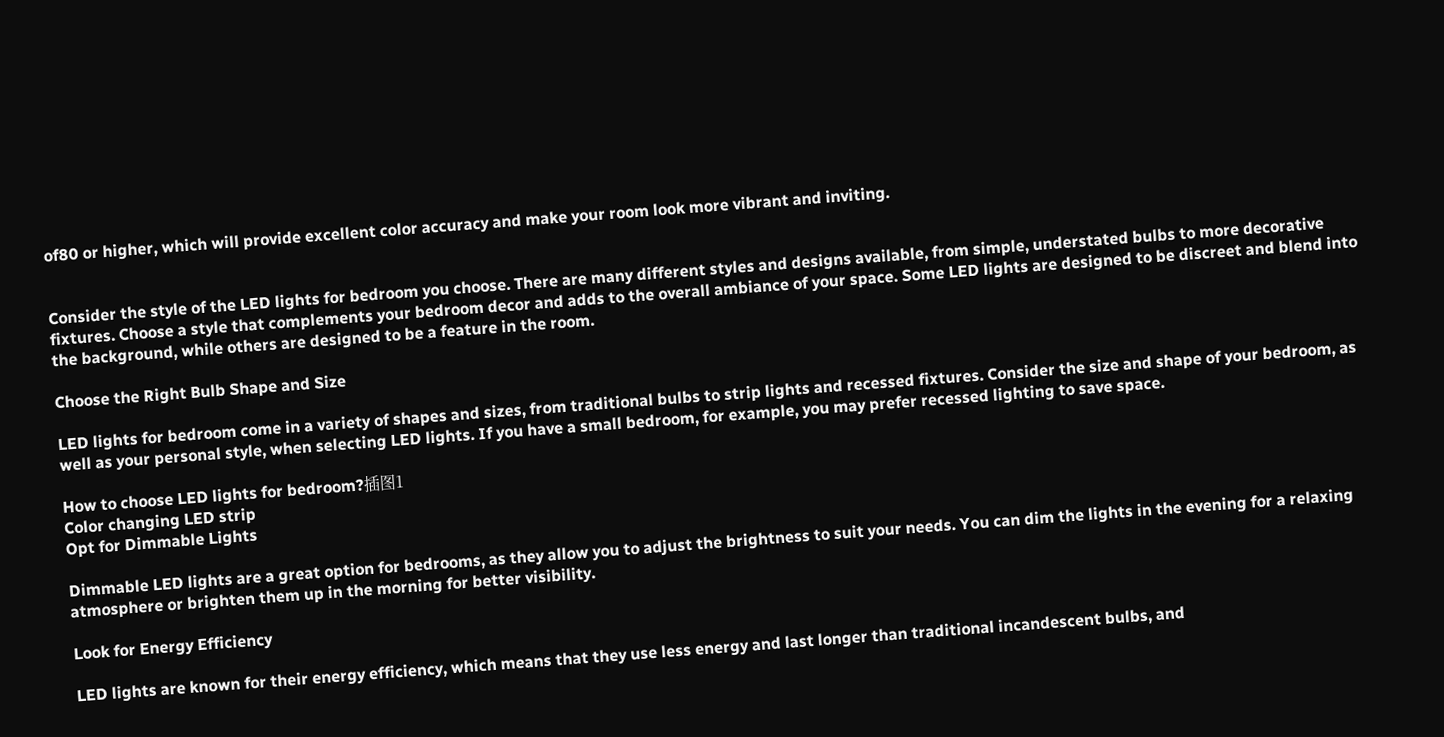of80 or higher, which will provide excellent color accuracy and make your room look more vibrant and inviting.


Consider the style of the LED lights for bedroom you choose. There are many different styles and designs available, from simple, understated bulbs to more decorative fixtures. Choose a style that complements your bedroom decor and adds to the overall ambiance of your space. Some LED lights are designed to be discreet and blend into the background, while others are designed to be a feature in the room.

Choose the Right Bulb Shape and Size

LED lights for bedroom come in a variety of shapes and sizes, from traditional bulbs to strip lights and recessed fixtures. Consider the size and shape of your bedroom, as well as your personal style, when selecting LED lights. If you have a small bedroom, for example, you may prefer recessed lighting to save space.

How to choose LED lights for bedroom?插图1
Color changing LED strip
Opt for Dimmable Lights

Dimmable LED lights are a great option for bedrooms, as they allow you to adjust the brightness to suit your needs. You can dim the lights in the evening for a relaxing atmosphere or brighten them up in the morning for better visibility.

Look for Energy Efficiency

LED lights are known for their energy efficiency, which means that they use less energy and last longer than traditional incandescent bulbs, and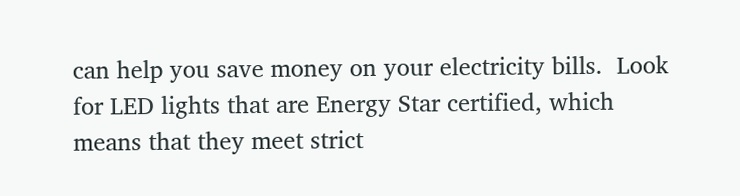can help you save money on your electricity bills.  Look for LED lights that are Energy Star certified, which means that they meet strict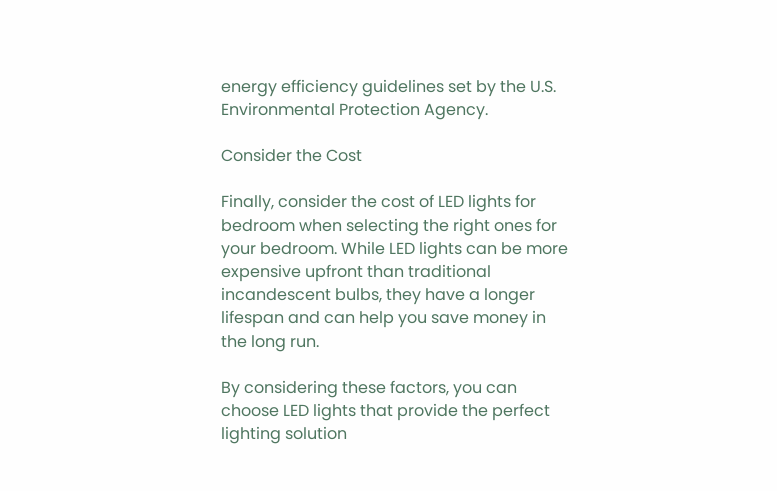energy efficiency guidelines set by the U.S. Environmental Protection Agency.

Consider the Cost

Finally, consider the cost of LED lights for bedroom when selecting the right ones for your bedroom. While LED lights can be more expensive upfront than traditional incandescent bulbs, they have a longer lifespan and can help you save money in the long run.

By considering these factors, you can choose LED lights that provide the perfect lighting solution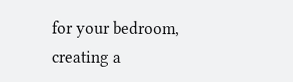for your bedroom, creating a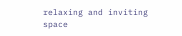relaxing and inviting space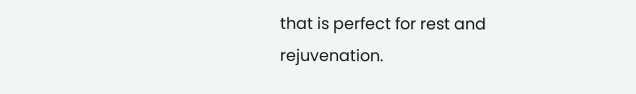that is perfect for rest and rejuvenation.